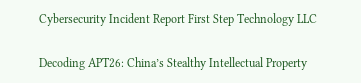Cybersecurity Incident Report First Step Technology LLC

Decoding APT26: China’s Stealthy Intellectual Property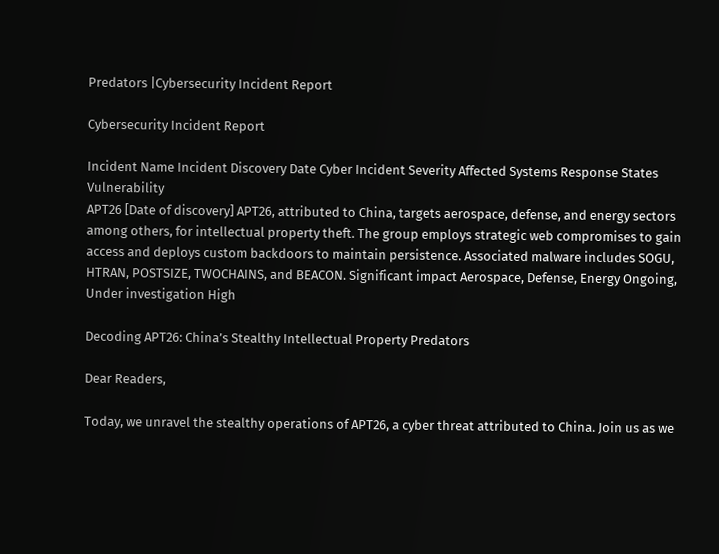Predators |Cybersecurity Incident Report

Cybersecurity Incident Report

Incident Name Incident Discovery Date Cyber Incident Severity Affected Systems Response States Vulnerability
APT26 [Date of discovery] APT26, attributed to China, targets aerospace, defense, and energy sectors among others, for intellectual property theft. The group employs strategic web compromises to gain access and deploys custom backdoors to maintain persistence. Associated malware includes SOGU, HTRAN, POSTSIZE, TWOCHAINS, and BEACON. Significant impact Aerospace, Defense, Energy Ongoing, Under investigation High

Decoding APT26: China’s Stealthy Intellectual Property Predators

Dear Readers,

Today, we unravel the stealthy operations of APT26, a cyber threat attributed to China. Join us as we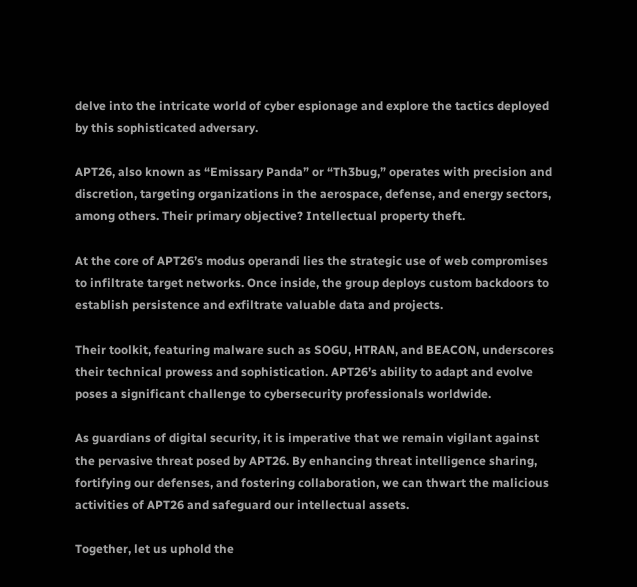delve into the intricate world of cyber espionage and explore the tactics deployed by this sophisticated adversary.

APT26, also known as “Emissary Panda” or “Th3bug,” operates with precision and discretion, targeting organizations in the aerospace, defense, and energy sectors, among others. Their primary objective? Intellectual property theft.

At the core of APT26’s modus operandi lies the strategic use of web compromises to infiltrate target networks. Once inside, the group deploys custom backdoors to establish persistence and exfiltrate valuable data and projects.

Their toolkit, featuring malware such as SOGU, HTRAN, and BEACON, underscores their technical prowess and sophistication. APT26’s ability to adapt and evolve poses a significant challenge to cybersecurity professionals worldwide.

As guardians of digital security, it is imperative that we remain vigilant against the pervasive threat posed by APT26. By enhancing threat intelligence sharing, fortifying our defenses, and fostering collaboration, we can thwart the malicious activities of APT26 and safeguard our intellectual assets.

Together, let us uphold the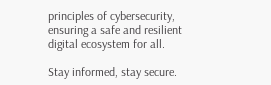principles of cybersecurity, ensuring a safe and resilient digital ecosystem for all.

Stay informed, stay secure.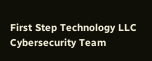First Step Technology LLC Cybersecurity Team